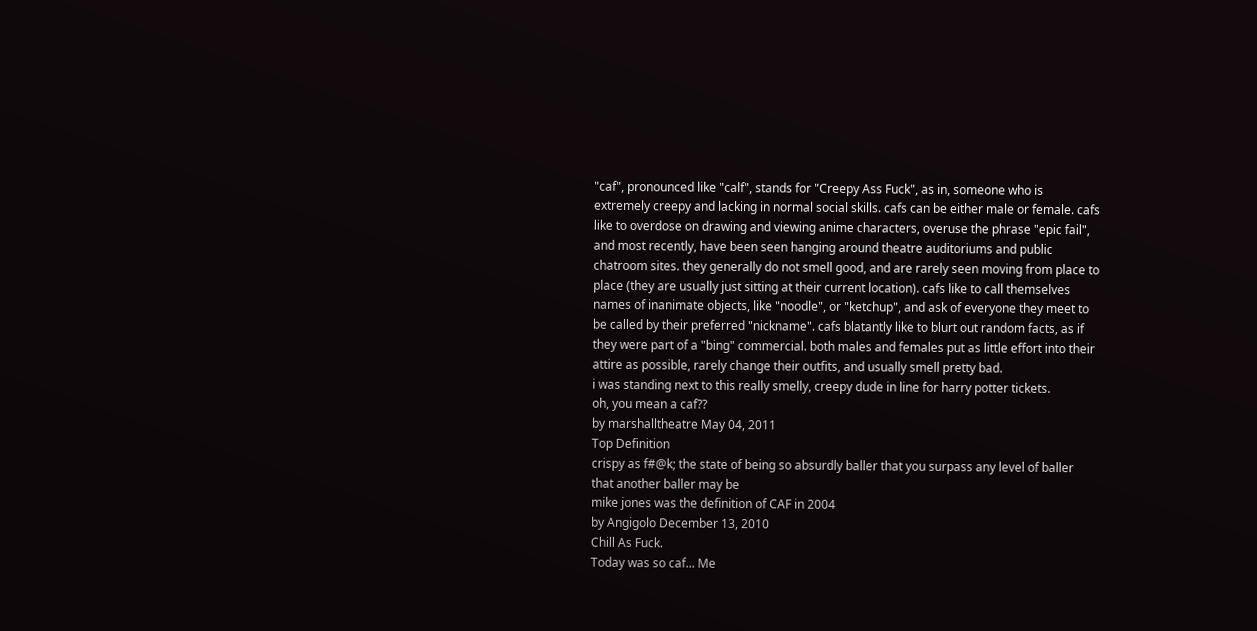"caf", pronounced like "calf", stands for "Creepy Ass Fuck", as in, someone who is extremely creepy and lacking in normal social skills. cafs can be either male or female. cafs like to overdose on drawing and viewing anime characters, overuse the phrase "epic fail", and most recently, have been seen hanging around theatre auditoriums and public chatroom sites. they generally do not smell good, and are rarely seen moving from place to place (they are usually just sitting at their current location). cafs like to call themselves names of inanimate objects, like "noodle", or "ketchup", and ask of everyone they meet to be called by their preferred "nickname". cafs blatantly like to blurt out random facts, as if they were part of a "bing" commercial. both males and females put as little effort into their attire as possible, rarely change their outfits, and usually smell pretty bad.
i was standing next to this really smelly, creepy dude in line for harry potter tickets.
oh, you mean a caf??
by marshalltheatre May 04, 2011
Top Definition
crispy as f#@k; the state of being so absurdly baller that you surpass any level of baller that another baller may be
mike jones was the definition of CAF in 2004
by Angigolo December 13, 2010
Chill As Fuck.
Today was so caf... Me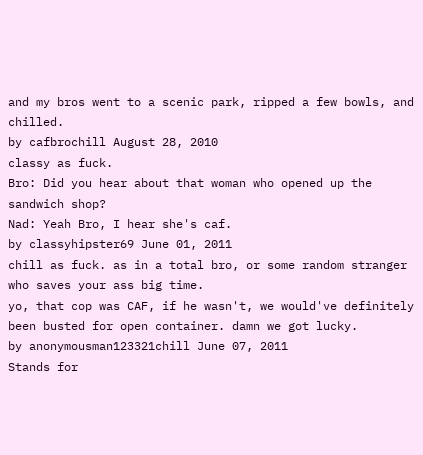and my bros went to a scenic park, ripped a few bowls, and chilled.
by cafbrochill August 28, 2010
classy as fuck.
Bro: Did you hear about that woman who opened up the sandwich shop?
Nad: Yeah Bro, I hear she's caf.
by classyhipster69 June 01, 2011
chill as fuck. as in a total bro, or some random stranger who saves your ass big time.
yo, that cop was CAF, if he wasn't, we would've definitely been busted for open container. damn we got lucky.
by anonymousman123321chill June 07, 2011
Stands for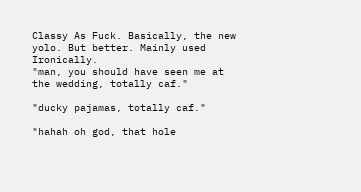Classy As Fuck. Basically, the new yolo. But better. Mainly used Ironically.
"man, you should have seen me at the wedding, totally caf."

"ducky pajamas, totally caf."

"hahah oh god, that hole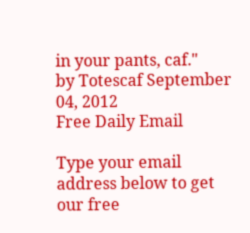in your pants, caf."
by Totescaf September 04, 2012
Free Daily Email

Type your email address below to get our free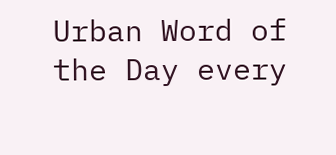Urban Word of the Day every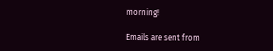morning!

Emails are sent from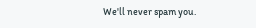We'll never spam you.